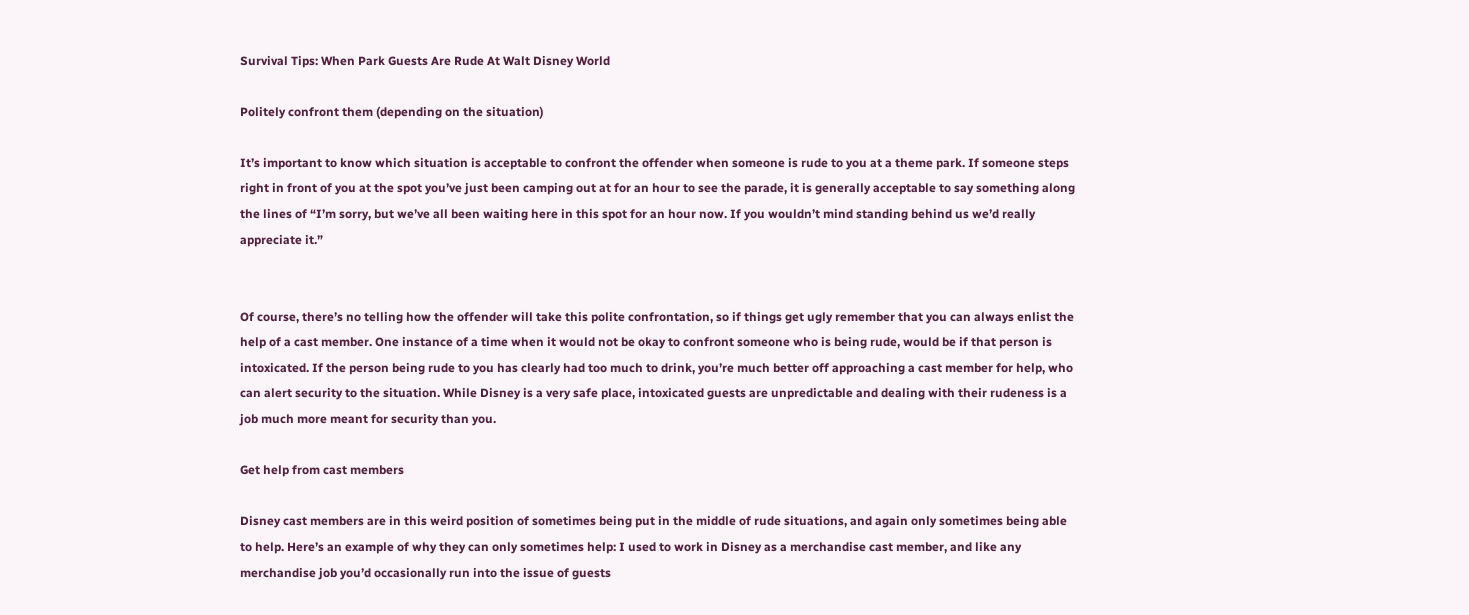Survival Tips: When Park Guests Are Rude At Walt Disney World

Politely confront them (depending on the situation)

It’s important to know which situation is acceptable to confront the offender when someone is rude to you at a theme park. If someone steps right in front of you at the spot you’ve just been camping out at for an hour to see the parade, it is generally acceptable to say something along the lines of “I’m sorry, but we’ve all been waiting here in this spot for an hour now. If you wouldn’t mind standing behind us we’d really appreciate it.”


Of course, there’s no telling how the offender will take this polite confrontation, so if things get ugly remember that you can always enlist the help of a cast member. One instance of a time when it would not be okay to confront someone who is being rude, would be if that person is intoxicated. If the person being rude to you has clearly had too much to drink, you’re much better off approaching a cast member for help, who can alert security to the situation. While Disney is a very safe place, intoxicated guests are unpredictable and dealing with their rudeness is a job much more meant for security than you.

Get help from cast members

Disney cast members are in this weird position of sometimes being put in the middle of rude situations, and again only sometimes being able to help. Here’s an example of why they can only sometimes help: I used to work in Disney as a merchandise cast member, and like any merchandise job you’d occasionally run into the issue of guests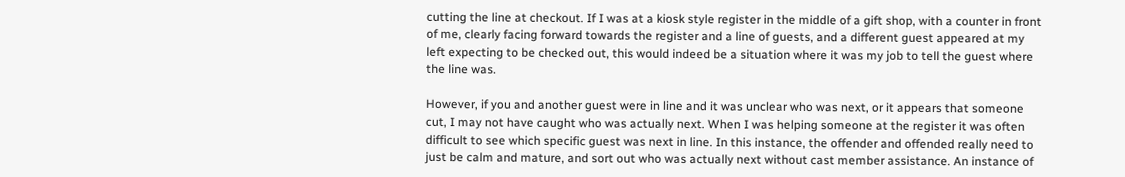cutting the line at checkout. If I was at a kiosk style register in the middle of a gift shop, with a counter in front of me, clearly facing forward towards the register and a line of guests, and a different guest appeared at my left expecting to be checked out, this would indeed be a situation where it was my job to tell the guest where the line was.

However, if you and another guest were in line and it was unclear who was next, or it appears that someone cut, I may not have caught who was actually next. When I was helping someone at the register it was often difficult to see which specific guest was next in line. In this instance, the offender and offended really need to just be calm and mature, and sort out who was actually next without cast member assistance. An instance of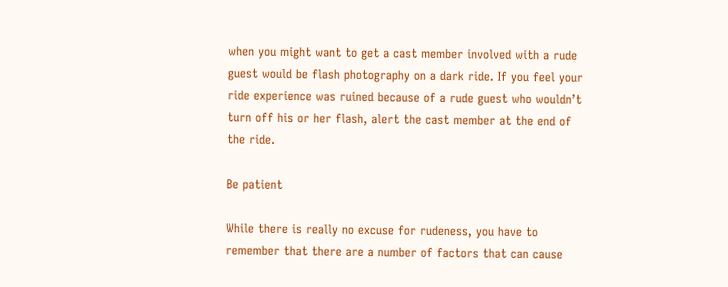when you might want to get a cast member involved with a rude guest would be flash photography on a dark ride. If you feel your ride experience was ruined because of a rude guest who wouldn’t turn off his or her flash, alert the cast member at the end of the ride.

Be patient

While there is really no excuse for rudeness, you have to remember that there are a number of factors that can cause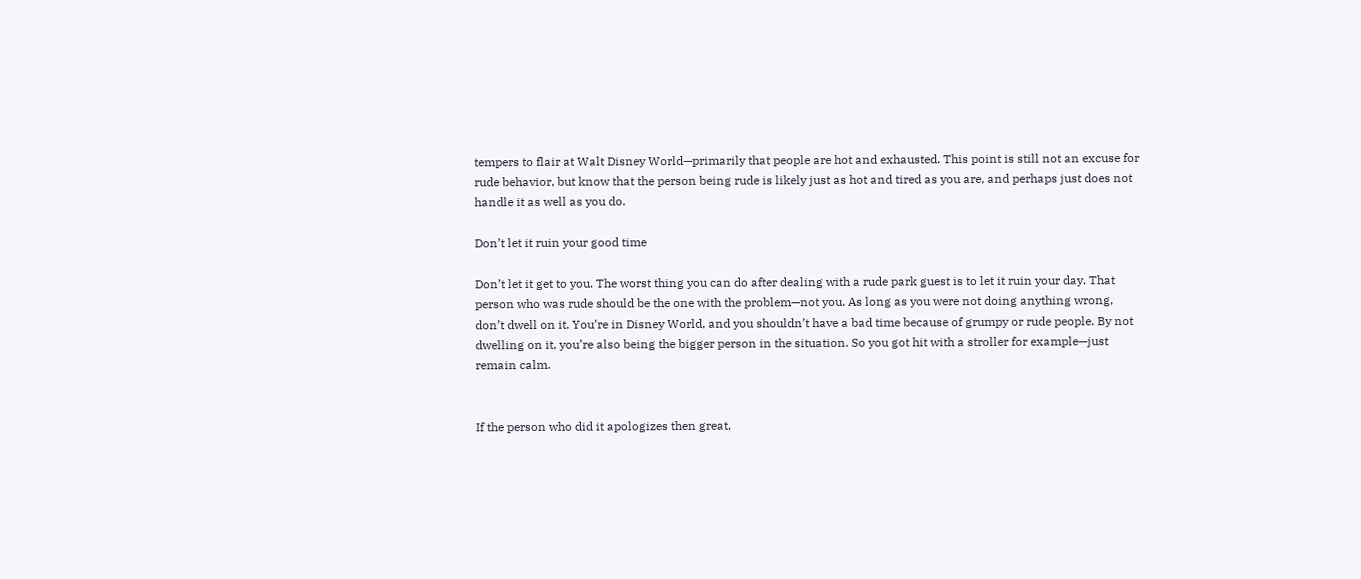tempers to flair at Walt Disney World—primarily that people are hot and exhausted. This point is still not an excuse for rude behavior, but know that the person being rude is likely just as hot and tired as you are, and perhaps just does not handle it as well as you do.

Don’t let it ruin your good time

Don’t let it get to you. The worst thing you can do after dealing with a rude park guest is to let it ruin your day. That person who was rude should be the one with the problem—not you. As long as you were not doing anything wrong, don’t dwell on it. You’re in Disney World, and you shouldn’t have a bad time because of grumpy or rude people. By not dwelling on it, you’re also being the bigger person in the situation. So you got hit with a stroller for example—just remain calm.


If the person who did it apologizes then great,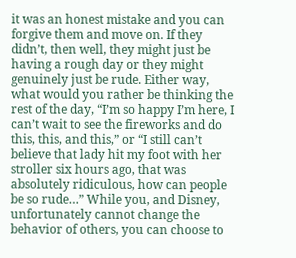it was an honest mistake and you can forgive them and move on. If they didn’t, then well, they might just be having a rough day or they might genuinely just be rude. Either way, what would you rather be thinking the rest of the day, “I’m so happy I’m here, I can’t wait to see the fireworks and do this, this, and this,” or “I still can’t believe that lady hit my foot with her stroller six hours ago, that was absolutely ridiculous, how can people be so rude…” While you, and Disney, unfortunately cannot change the behavior of others, you can choose to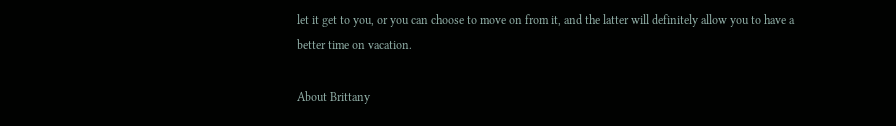let it get to you, or you can choose to move on from it, and the latter will definitely allow you to have a better time on vacation.

About Brittany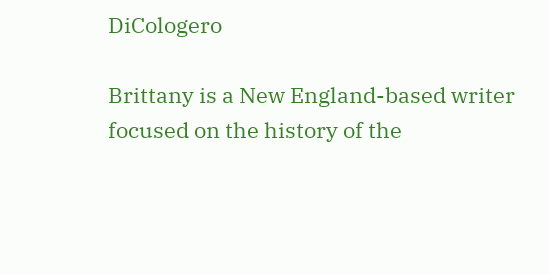DiCologero

Brittany is a New England-based writer focused on the history of the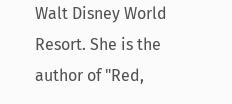Walt Disney World Resort. She is the author of "Red,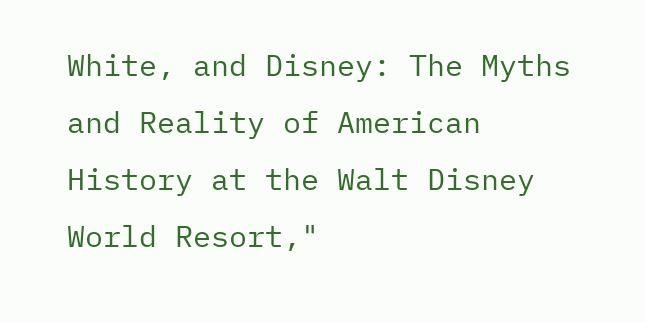White, and Disney: The Myths and Reality of American History at the Walt Disney World Resort,"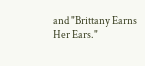and "Brittany Earns Her Ears."